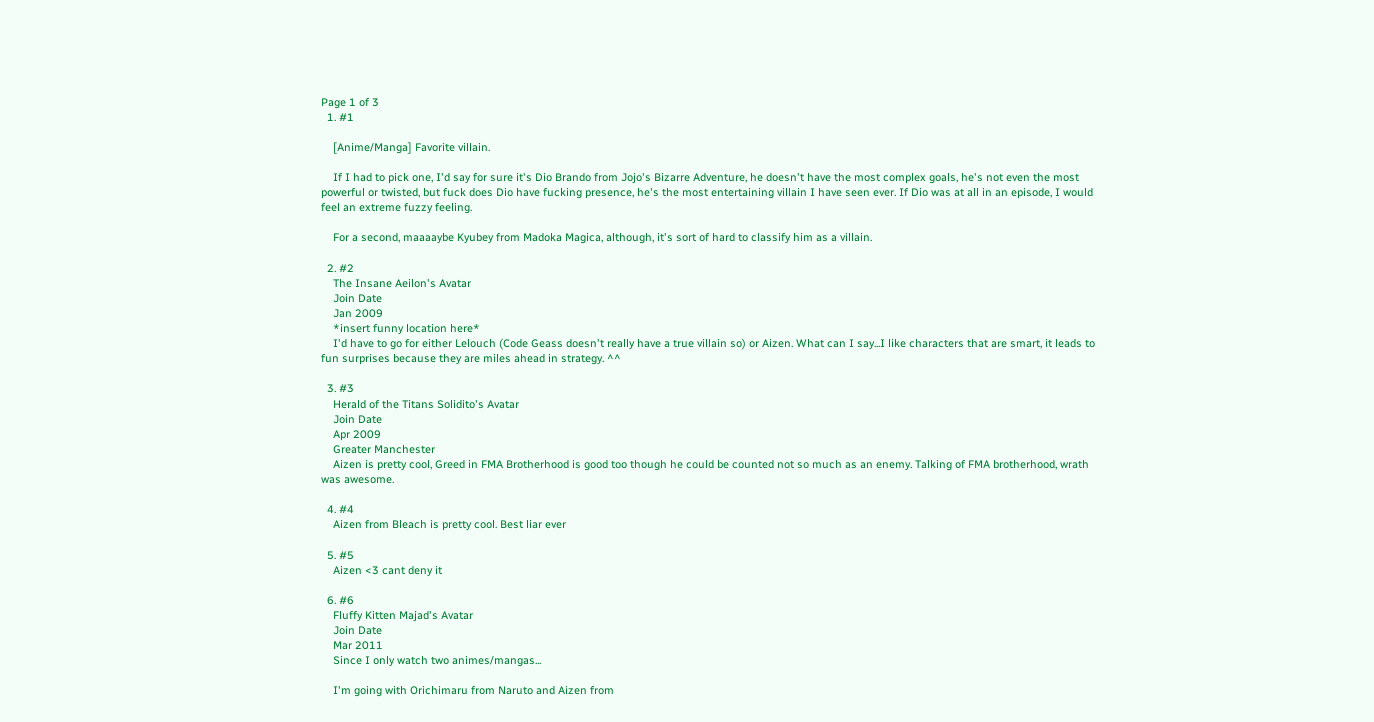Page 1 of 3
  1. #1

    [Anime/Manga] Favorite villain.

    If I had to pick one, I'd say for sure it's Dio Brando from Jojo's Bizarre Adventure, he doesn't have the most complex goals, he's not even the most powerful or twisted, but fuck does Dio have fucking presence, he's the most entertaining villain I have seen ever. If Dio was at all in an episode, I would feel an extreme fuzzy feeling.

    For a second, maaaaybe Kyubey from Madoka Magica, although, it's sort of hard to classify him as a villain.

  2. #2
    The Insane Aeilon's Avatar
    Join Date
    Jan 2009
    *insert funny location here*
    I'd have to go for either Lelouch (Code Geass doesn't really have a true villain so) or Aizen. What can I say...I like characters that are smart, it leads to fun surprises because they are miles ahead in strategy. ^^

  3. #3
    Herald of the Titans Solidito's Avatar
    Join Date
    Apr 2009
    Greater Manchester
    Aizen is pretty cool, Greed in FMA Brotherhood is good too though he could be counted not so much as an enemy. Talking of FMA brotherhood, wrath was awesome.

  4. #4
    Aizen from Bleach is pretty cool. Best liar ever

  5. #5
    Aizen <3 cant deny it

  6. #6
    Fluffy Kitten Majad's Avatar
    Join Date
    Mar 2011
    Since I only watch two animes/mangas...

    I'm going with Orichimaru from Naruto and Aizen from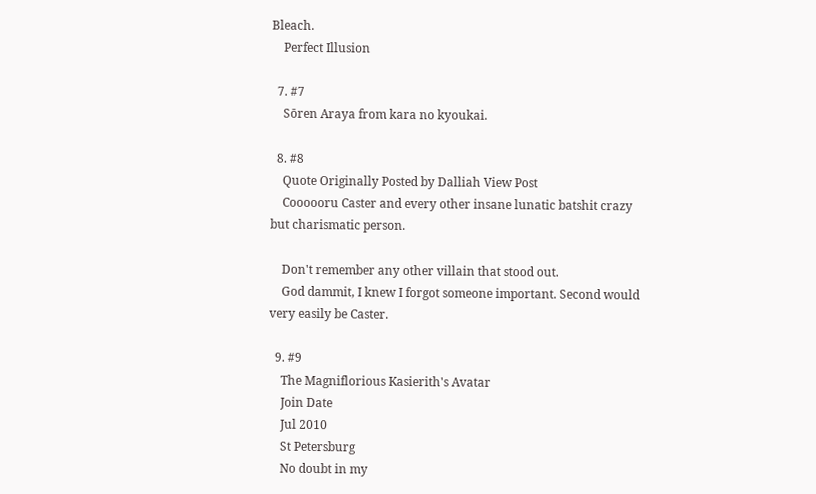Bleach.
    Perfect Illusion

  7. #7
    Sōren Araya from kara no kyoukai.

  8. #8
    Quote Originally Posted by Dalliah View Post
    Coooooru Caster and every other insane lunatic batshit crazy but charismatic person.

    Don't remember any other villain that stood out.
    God dammit, I knew I forgot someone important. Second would very easily be Caster.

  9. #9
    The Magniflorious Kasierith's Avatar
    Join Date
    Jul 2010
    St Petersburg
    No doubt in my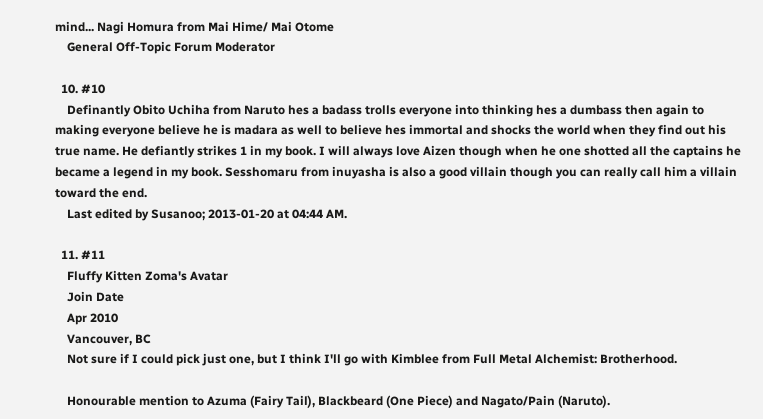mind... Nagi Homura from Mai Hime/ Mai Otome
    General Off-Topic Forum Moderator

  10. #10
    Definantly Obito Uchiha from Naruto hes a badass trolls everyone into thinking hes a dumbass then again to making everyone believe he is madara as well to believe hes immortal and shocks the world when they find out his true name. He defiantly strikes 1 in my book. I will always love Aizen though when he one shotted all the captains he became a legend in my book. Sesshomaru from inuyasha is also a good villain though you can really call him a villain toward the end.
    Last edited by Susanoo; 2013-01-20 at 04:44 AM.

  11. #11
    Fluffy Kitten Zoma's Avatar
    Join Date
    Apr 2010
    Vancouver, BC
    Not sure if I could pick just one, but I think I'll go with Kimblee from Full Metal Alchemist: Brotherhood.

    Honourable mention to Azuma (Fairy Tail), Blackbeard (One Piece) and Nagato/Pain (Naruto).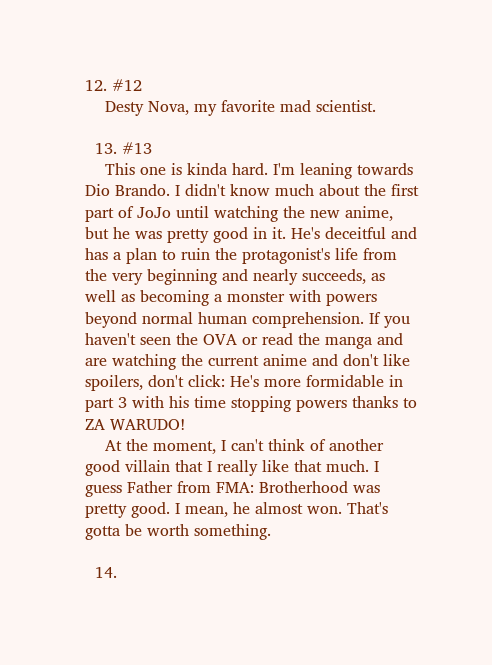12. #12
    Desty Nova, my favorite mad scientist.

  13. #13
    This one is kinda hard. I'm leaning towards Dio Brando. I didn't know much about the first part of JoJo until watching the new anime, but he was pretty good in it. He's deceitful and has a plan to ruin the protagonist's life from the very beginning and nearly succeeds, as well as becoming a monster with powers beyond normal human comprehension. If you haven't seen the OVA or read the manga and are watching the current anime and don't like spoilers, don't click: He's more formidable in part 3 with his time stopping powers thanks to ZA WARUDO!
    At the moment, I can't think of another good villain that I really like that much. I guess Father from FMA: Brotherhood was pretty good. I mean, he almost won. That's gotta be worth something.

  14.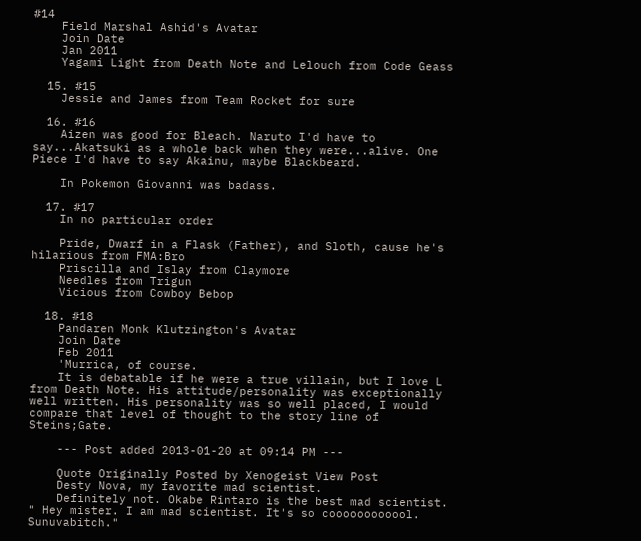#14
    Field Marshal Ashid's Avatar
    Join Date
    Jan 2011
    Yagami Light from Death Note and Lelouch from Code Geass

  15. #15
    Jessie and James from Team Rocket for sure

  16. #16
    Aizen was good for Bleach. Naruto I'd have to say...Akatsuki as a whole back when they were...alive. One Piece I'd have to say Akainu, maybe Blackbeard.

    In Pokemon Giovanni was badass.

  17. #17
    In no particular order

    Pride, Dwarf in a Flask (Father), and Sloth, cause he's hilarious from FMA:Bro
    Priscilla and Islay from Claymore
    Needles from Trigun
    Vicious from Cowboy Bebop

  18. #18
    Pandaren Monk Klutzington's Avatar
    Join Date
    Feb 2011
    'Murrica, of course.
    It is debatable if he were a true villain, but I love L from Death Note. His attitude/personality was exceptionally well written. His personality was so well placed, I would compare that level of thought to the story line of Steins;Gate.

    --- Post added 2013-01-20 at 09:14 PM ---

    Quote Originally Posted by Xenogeist View Post
    Desty Nova, my favorite mad scientist.
    Definitely not. Okabe Rintaro is the best mad scientist. " Hey mister. I am mad scientist. It's so coooooooooool. Sunuvabitch."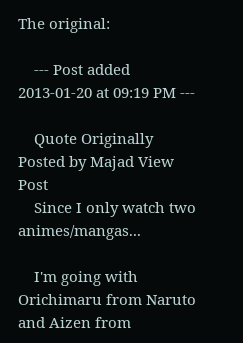The original:

    --- Post added 2013-01-20 at 09:19 PM ---

    Quote Originally Posted by Majad View Post
    Since I only watch two animes/mangas...

    I'm going with Orichimaru from Naruto and Aizen from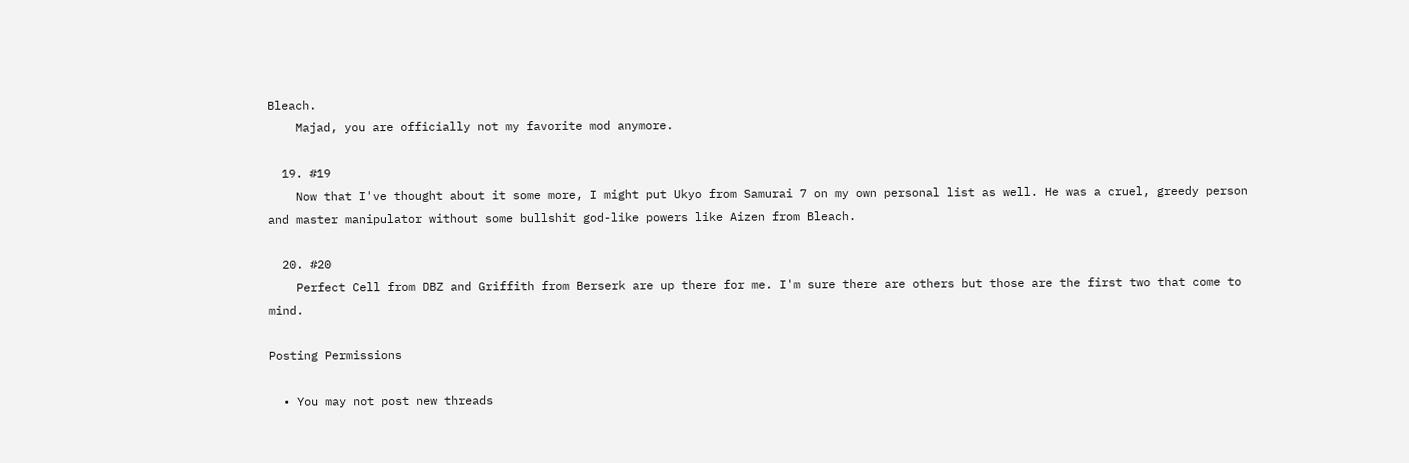Bleach.
    Majad, you are officially not my favorite mod anymore.

  19. #19
    Now that I've thought about it some more, I might put Ukyo from Samurai 7 on my own personal list as well. He was a cruel, greedy person and master manipulator without some bullshit god-like powers like Aizen from Bleach.

  20. #20
    Perfect Cell from DBZ and Griffith from Berserk are up there for me. I'm sure there are others but those are the first two that come to mind.

Posting Permissions

  • You may not post new threads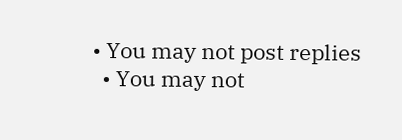• You may not post replies
  • You may not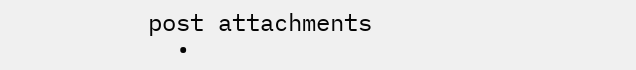post attachments
  •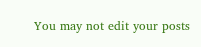You may not edit your posts